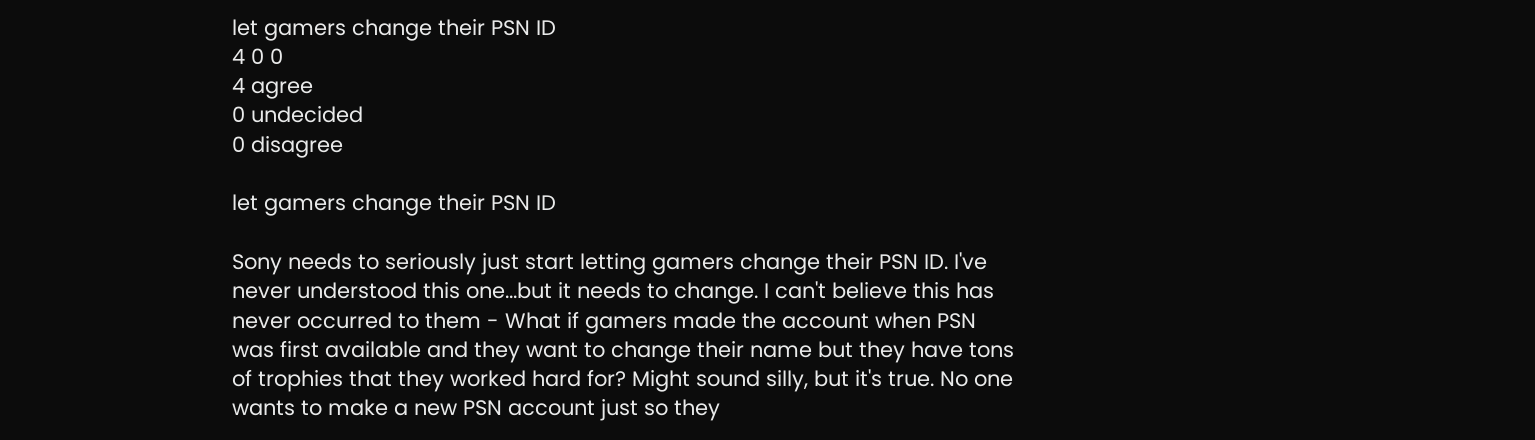let gamers change their PSN ID
4 0 0
4 agree
0 undecided
0 disagree

let gamers change their PSN ID

Sony needs to seriously just start letting gamers change their PSN ID. I've never understood this one...but it needs to change. I can't believe this has never occurred to them - What if gamers made the account when PSN was first available and they want to change their name but they have tons of trophies that they worked hard for? Might sound silly, but it's true. No one wants to make a new PSN account just so they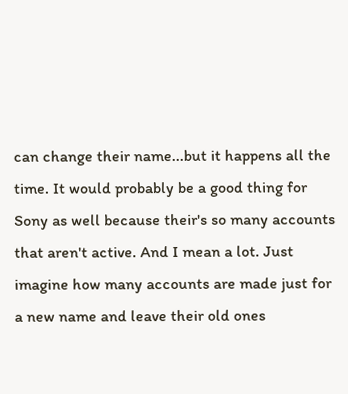can change their name...but it happens all the time. It would probably be a good thing for Sony as well because their's so many accounts that aren't active. And I mean a lot. Just imagine how many accounts are made just for a new name and leave their old ones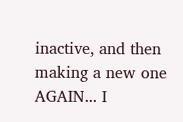inactive, and then making a new one AGAIN... I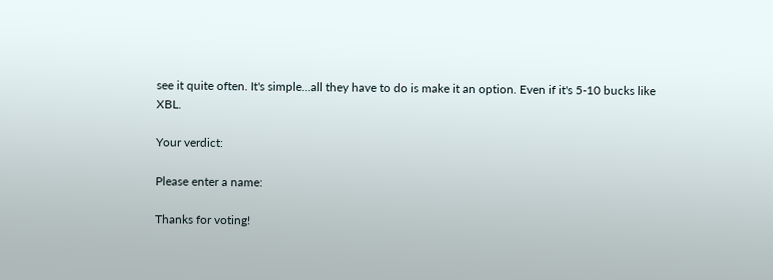see it quite often. It's simple...all they have to do is make it an option. Even if it's 5-10 bucks like XBL.

Your verdict:

Please enter a name:

Thanks for voting!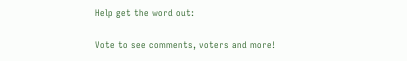Help get the word out:

Vote to see comments, voters and more!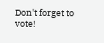Don't forget to vote!